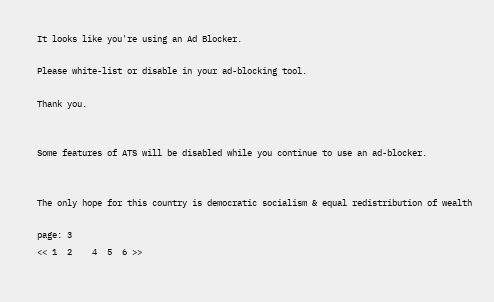It looks like you're using an Ad Blocker.

Please white-list or disable in your ad-blocking tool.

Thank you.


Some features of ATS will be disabled while you continue to use an ad-blocker.


The only hope for this country is democratic socialism & equal redistribution of wealth

page: 3
<< 1  2    4  5  6 >>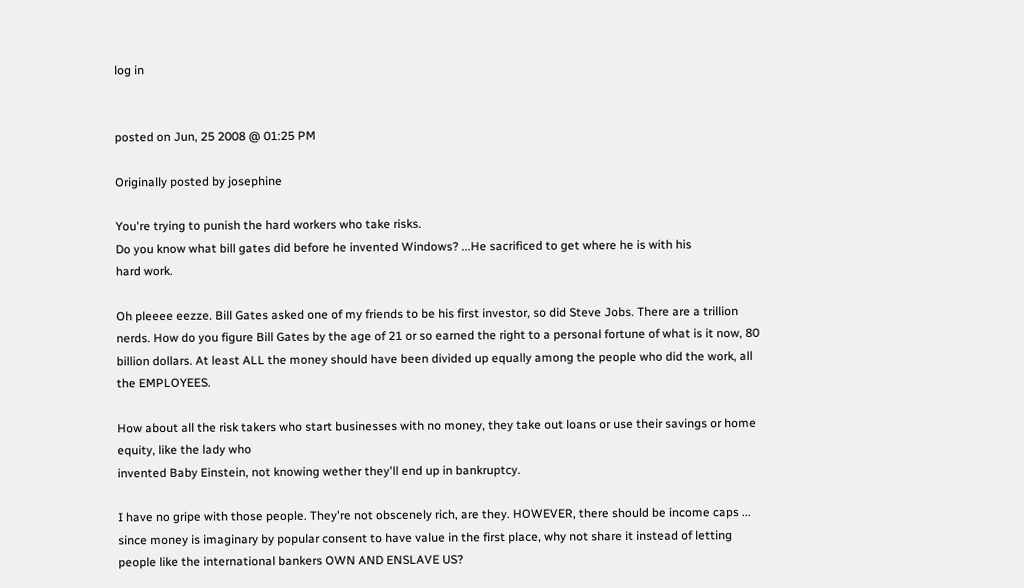log in


posted on Jun, 25 2008 @ 01:25 PM

Originally posted by josephine

You're trying to punish the hard workers who take risks.
Do you know what bill gates did before he invented Windows? ...He sacrificed to get where he is with his
hard work.

Oh pleeee eezze. Bill Gates asked one of my friends to be his first investor, so did Steve Jobs. There are a trillion nerds. How do you figure Bill Gates by the age of 21 or so earned the right to a personal fortune of what is it now, 80 billion dollars. At least ALL the money should have been divided up equally among the people who did the work, all the EMPLOYEES.

How about all the risk takers who start businesses with no money, they take out loans or use their savings or home equity, like the lady who
invented Baby Einstein, not knowing wether they'll end up in bankruptcy.

I have no gripe with those people. They're not obscenely rich, are they. HOWEVER, there should be income caps ... since money is imaginary by popular consent to have value in the first place, why not share it instead of letting people like the international bankers OWN AND ENSLAVE US?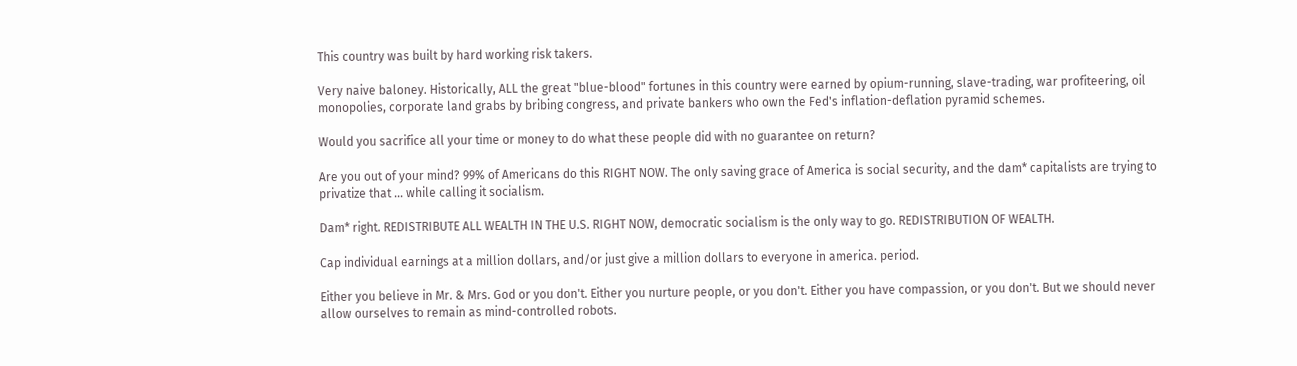This country was built by hard working risk takers.

Very naive baloney. Historically, ALL the great "blue-blood" fortunes in this country were earned by opium-running, slave-trading, war profiteering, oil monopolies, corporate land grabs by bribing congress, and private bankers who own the Fed's inflation-deflation pyramid schemes.

Would you sacrifice all your time or money to do what these people did with no guarantee on return?

Are you out of your mind? 99% of Americans do this RIGHT NOW. The only saving grace of America is social security, and the dam* capitalists are trying to privatize that ... while calling it socialism.

Dam* right. REDISTRIBUTE ALL WEALTH IN THE U.S. RIGHT NOW, democratic socialism is the only way to go. REDISTRIBUTION OF WEALTH.

Cap individual earnings at a million dollars, and/or just give a million dollars to everyone in america. period.

Either you believe in Mr. & Mrs. God or you don't. Either you nurture people, or you don't. Either you have compassion, or you don't. But we should never allow ourselves to remain as mind-controlled robots.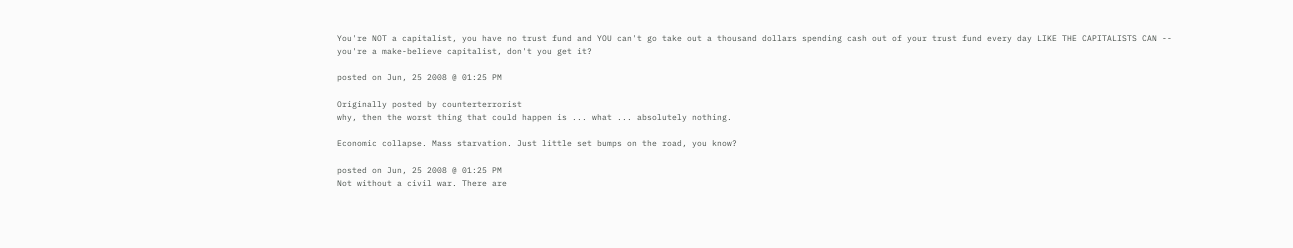You're NOT a capitalist, you have no trust fund and YOU can't go take out a thousand dollars spending cash out of your trust fund every day LIKE THE CAPITALISTS CAN -- you're a make-believe capitalist, don't you get it?

posted on Jun, 25 2008 @ 01:25 PM

Originally posted by counterterrorist
why, then the worst thing that could happen is ... what ... absolutely nothing.

Economic collapse. Mass starvation. Just little set bumps on the road, you know?

posted on Jun, 25 2008 @ 01:25 PM
Not without a civil war. There are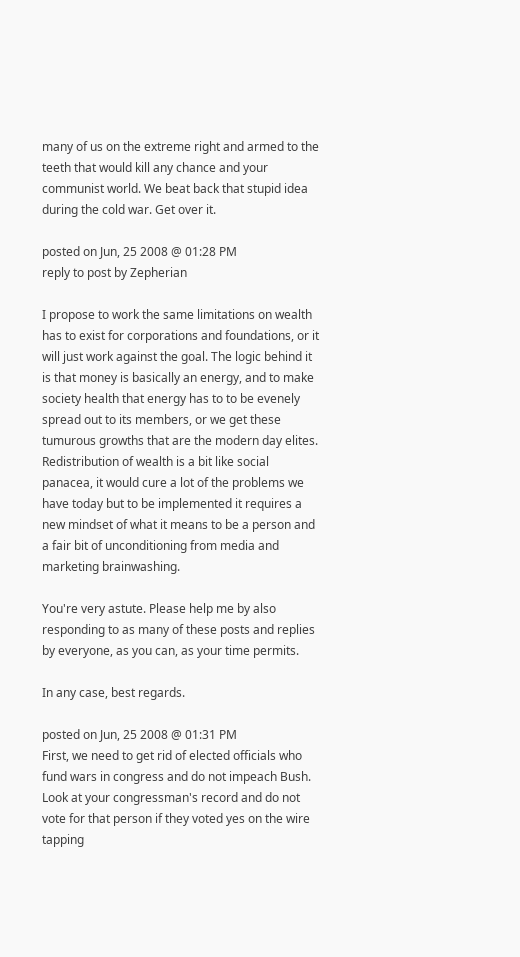many of us on the extreme right and armed to the teeth that would kill any chance and your communist world. We beat back that stupid idea during the cold war. Get over it.

posted on Jun, 25 2008 @ 01:28 PM
reply to post by Zepherian

I propose to work the same limitations on wealth has to exist for corporations and foundations, or it will just work against the goal. The logic behind it is that money is basically an energy, and to make society health that energy has to to be evenely spread out to its members, or we get these tumurous growths that are the modern day elites. Redistribution of wealth is a bit like social panacea, it would cure a lot of the problems we have today but to be implemented it requires a new mindset of what it means to be a person and a fair bit of unconditioning from media and marketing brainwashing.

You're very astute. Please help me by also responding to as many of these posts and replies by everyone, as you can, as your time permits.

In any case, best regards.

posted on Jun, 25 2008 @ 01:31 PM
First, we need to get rid of elected officials who fund wars in congress and do not impeach Bush.
Look at your congressman's record and do not vote for that person if they voted yes on the wire tapping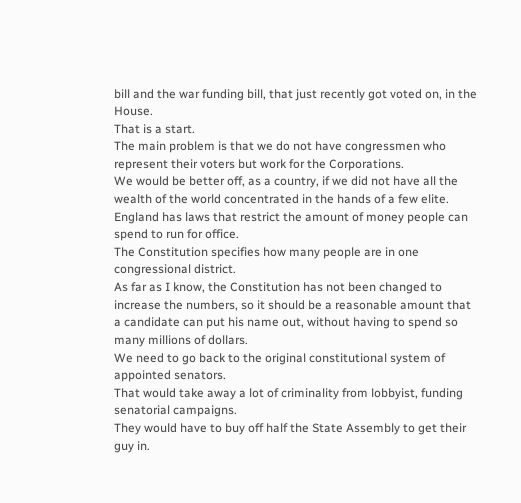bill and the war funding bill, that just recently got voted on, in the House.
That is a start.
The main problem is that we do not have congressmen who represent their voters but work for the Corporations.
We would be better off, as a country, if we did not have all the wealth of the world concentrated in the hands of a few elite.
England has laws that restrict the amount of money people can spend to run for office.
The Constitution specifies how many people are in one congressional district.
As far as I know, the Constitution has not been changed to increase the numbers, so it should be a reasonable amount that a candidate can put his name out, without having to spend so many millions of dollars.
We need to go back to the original constitutional system of appointed senators.
That would take away a lot of criminality from lobbyist, funding senatorial campaigns.
They would have to buy off half the State Assembly to get their guy in.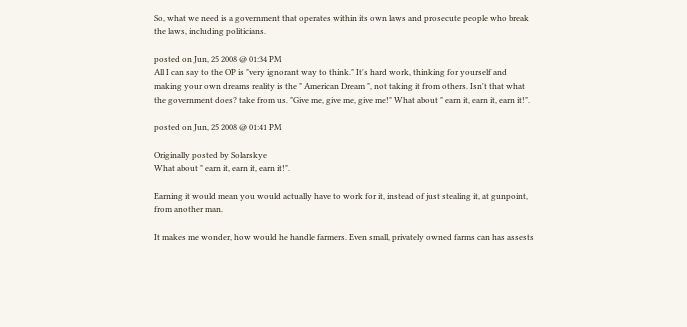So, what we need is a government that operates within its own laws and prosecute people who break the laws, including politicians.

posted on Jun, 25 2008 @ 01:34 PM
All I can say to the OP is "very ignorant way to think." It's hard work, thinking for yourself and making your own dreams reality is the " American Dream ", not taking it from others. Isn't that what the government does? take from us. "Give me, give me, give me!" What about " earn it, earn it, earn it!".

posted on Jun, 25 2008 @ 01:41 PM

Originally posted by Solarskye
What about " earn it, earn it, earn it!".

Earning it would mean you would actually have to work for it, instead of just stealing it, at gunpoint, from another man.

It makes me wonder, how would he handle farmers. Even small, privately owned farms can has assests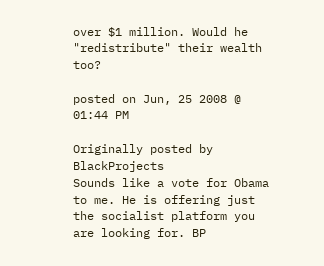over $1 million. Would he "redistribute" their wealth too?

posted on Jun, 25 2008 @ 01:44 PM

Originally posted by BlackProjects
Sounds like a vote for Obama to me. He is offering just the socialist platform you are looking for. BP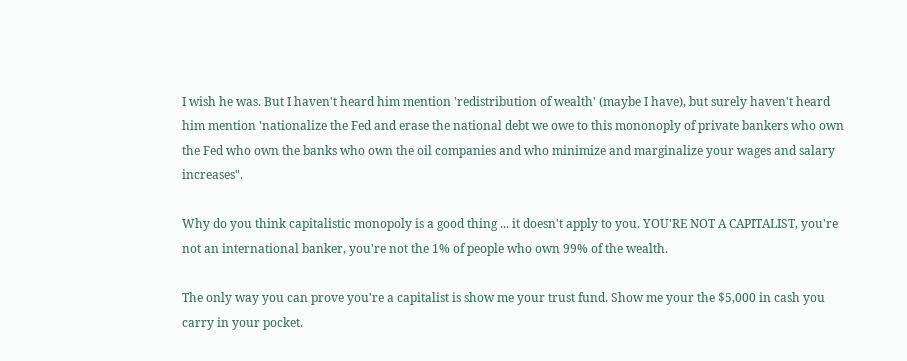I wish he was. But I haven't heard him mention 'redistribution of wealth' (maybe I have), but surely haven't heard him mention 'nationalize the Fed and erase the national debt we owe to this mononoply of private bankers who own the Fed who own the banks who own the oil companies and who minimize and marginalize your wages and salary increases".

Why do you think capitalistic monopoly is a good thing ... it doesn't apply to you. YOU'RE NOT A CAPITALIST, you're not an international banker, you're not the 1% of people who own 99% of the wealth.

The only way you can prove you're a capitalist is show me your trust fund. Show me your the $5,000 in cash you carry in your pocket.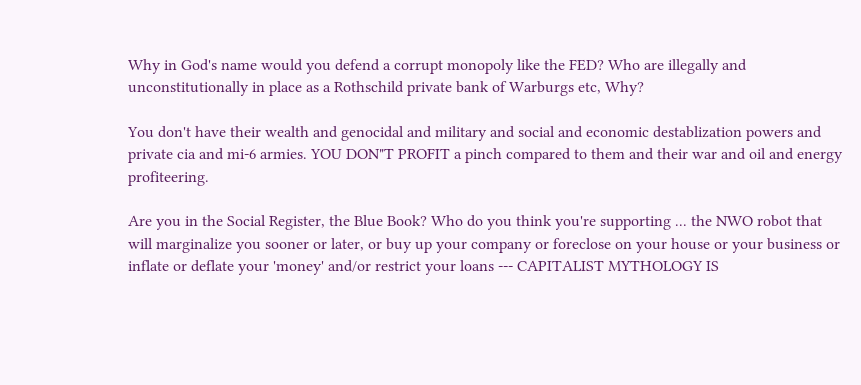Why in God's name would you defend a corrupt monopoly like the FED? Who are illegally and unconstitutionally in place as a Rothschild private bank of Warburgs etc, Why?

You don't have their wealth and genocidal and military and social and economic destablization powers and private cia and mi-6 armies. YOU DON"T PROFIT a pinch compared to them and their war and oil and energy profiteering.

Are you in the Social Register, the Blue Book? Who do you think you're supporting ... the NWO robot that will marginalize you sooner or later, or buy up your company or foreclose on your house or your business or inflate or deflate your 'money' and/or restrict your loans --- CAPITALIST MYTHOLOGY IS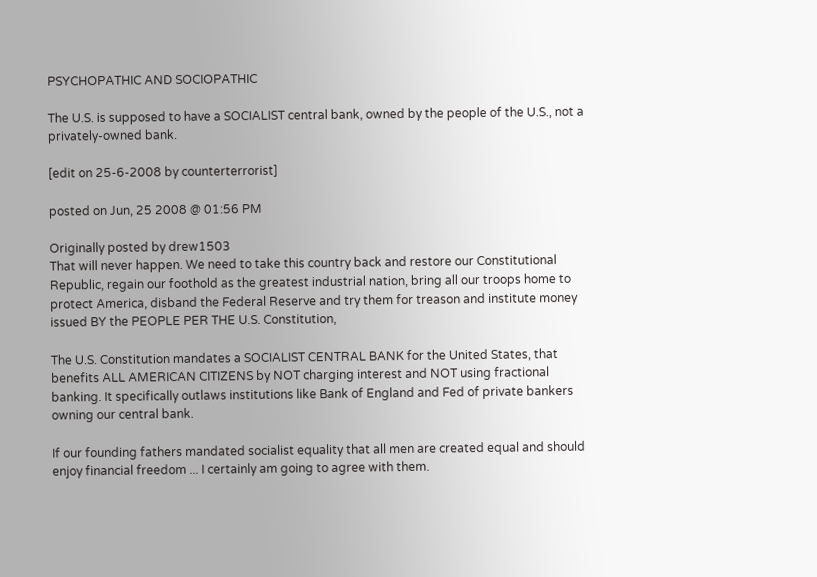PSYCHOPATHIC AND SOCIOPATHIC

The U.S. is supposed to have a SOCIALIST central bank, owned by the people of the U.S., not a privately-owned bank.

[edit on 25-6-2008 by counterterrorist]

posted on Jun, 25 2008 @ 01:56 PM

Originally posted by drew1503
That will never happen. We need to take this country back and restore our Constitutional Republic, regain our foothold as the greatest industrial nation, bring all our troops home to protect America, disband the Federal Reserve and try them for treason and institute money issued BY the PEOPLE PER THE U.S. Constitution,

The U.S. Constitution mandates a SOCIALIST CENTRAL BANK for the United States, that benefits ALL AMERICAN CITIZENS by NOT charging interest and NOT using fractional banking. It specifically outlaws institutions like Bank of England and Fed of private bankers owning our central bank.

If our founding fathers mandated socialist equality that all men are created equal and should enjoy financial freedom ... I certainly am going to agree with them.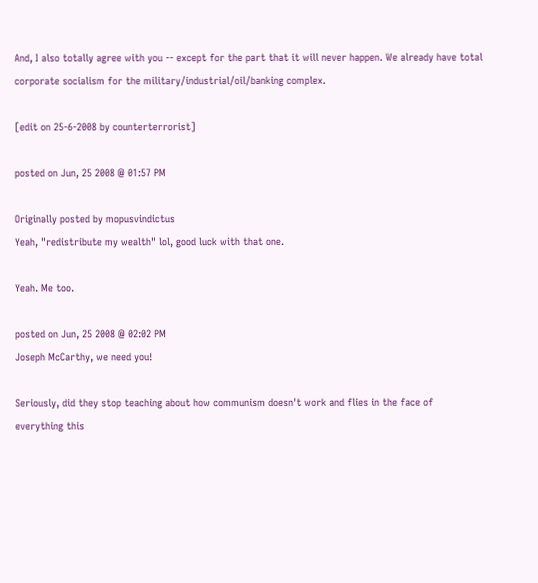And, I also totally agree with you -- except for the part that it will never happen. We already have total corporate socialism for the military/industrial/oil/banking complex.

[edit on 25-6-2008 by counterterrorist]

posted on Jun, 25 2008 @ 01:57 PM

Originally posted by mopusvindictus
Yeah, "redistribute my wealth" lol, good luck with that one.

Yeah. Me too.

posted on Jun, 25 2008 @ 02:02 PM
Joseph McCarthy, we need you!

Seriously, did they stop teaching about how communism doesn't work and flies in the face of everything this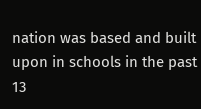nation was based and built upon in schools in the past 13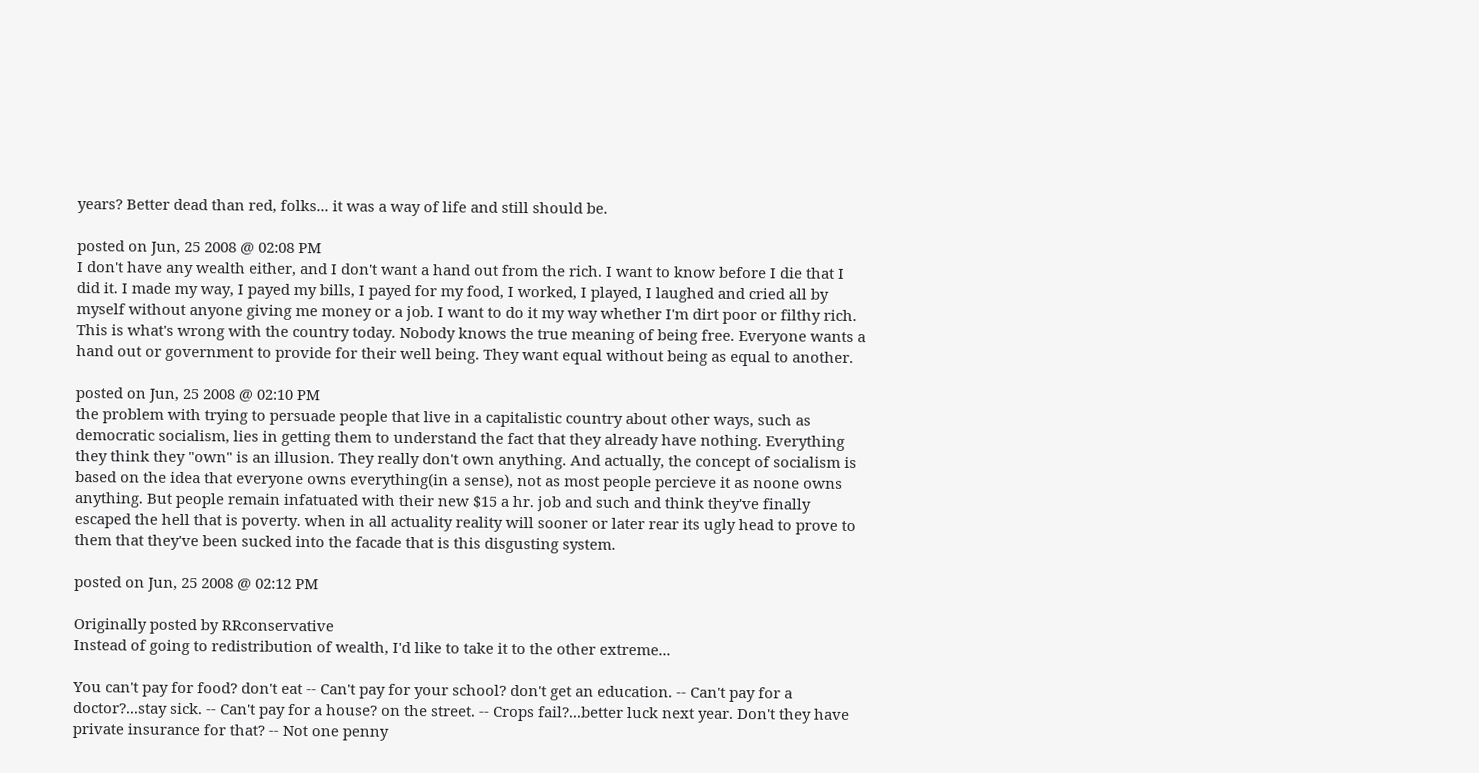years? Better dead than red, folks... it was a way of life and still should be.

posted on Jun, 25 2008 @ 02:08 PM
I don't have any wealth either, and I don't want a hand out from the rich. I want to know before I die that I did it. I made my way, I payed my bills, I payed for my food, I worked, I played, I laughed and cried all by myself without anyone giving me money or a job. I want to do it my way whether I'm dirt poor or filthy rich. This is what's wrong with the country today. Nobody knows the true meaning of being free. Everyone wants a hand out or government to provide for their well being. They want equal without being as equal to another.

posted on Jun, 25 2008 @ 02:10 PM
the problem with trying to persuade people that live in a capitalistic country about other ways, such as democratic socialism, lies in getting them to understand the fact that they already have nothing. Everything they think they "own" is an illusion. They really don't own anything. And actually, the concept of socialism is based on the idea that everyone owns everything(in a sense), not as most people percieve it as noone owns anything. But people remain infatuated with their new $15 a hr. job and such and think they've finally escaped the hell that is poverty. when in all actuality reality will sooner or later rear its ugly head to prove to them that they've been sucked into the facade that is this disgusting system.

posted on Jun, 25 2008 @ 02:12 PM

Originally posted by RRconservative
Instead of going to redistribution of wealth, I'd like to take it to the other extreme...

You can't pay for food? don't eat -- Can't pay for your school? don't get an education. -- Can't pay for a doctor?...stay sick. -- Can't pay for a house? on the street. -- Crops fail?...better luck next year. Don't they have private insurance for that? -- Not one penny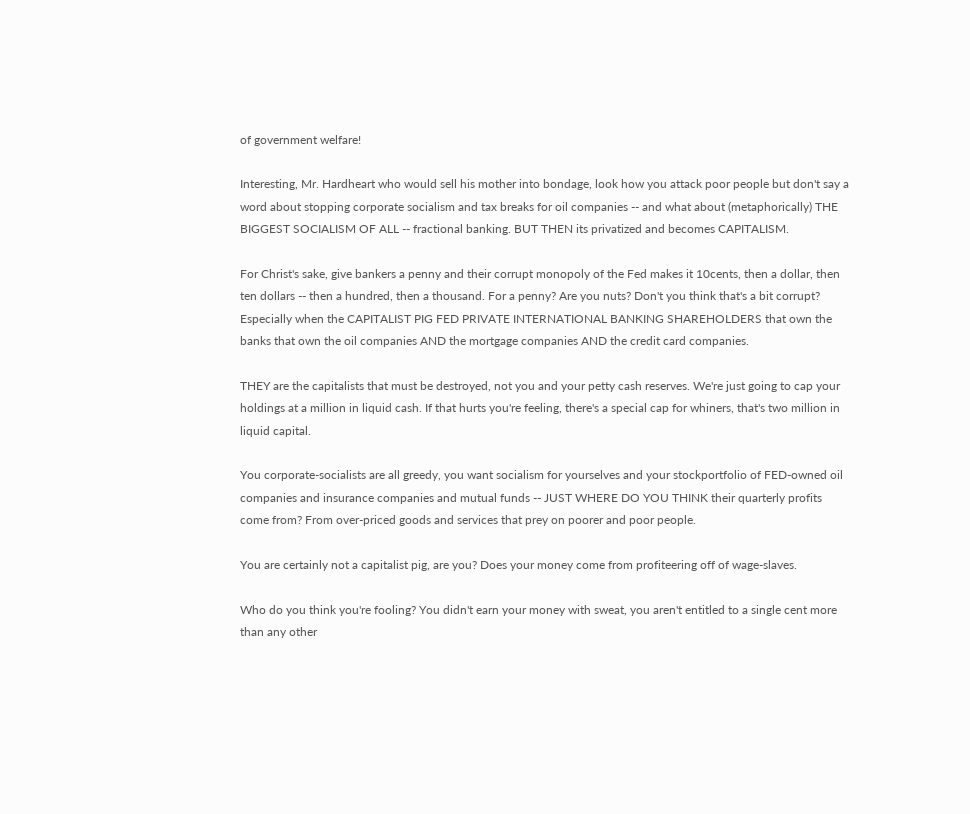of government welfare!

Interesting, Mr. Hardheart who would sell his mother into bondage, look how you attack poor people but don't say a word about stopping corporate socialism and tax breaks for oil companies -- and what about (metaphorically) THE BIGGEST SOCIALISM OF ALL -- fractional banking. BUT THEN its privatized and becomes CAPITALISM.

For Christ's sake, give bankers a penny and their corrupt monopoly of the Fed makes it 10cents, then a dollar, then ten dollars -- then a hundred, then a thousand. For a penny? Are you nuts? Don't you think that's a bit corrupt? Especially when the CAPITALIST PIG FED PRIVATE INTERNATIONAL BANKING SHAREHOLDERS that own the banks that own the oil companies AND the mortgage companies AND the credit card companies.

THEY are the capitalists that must be destroyed, not you and your petty cash reserves. We're just going to cap your holdings at a million in liquid cash. If that hurts you're feeling, there's a special cap for whiners, that's two million in liquid capital.

You corporate-socialists are all greedy, you want socialism for yourselves and your stockportfolio of FED-owned oil companies and insurance companies and mutual funds -- JUST WHERE DO YOU THINK their quarterly profits come from? From over-priced goods and services that prey on poorer and poor people.

You are certainly not a capitalist pig, are you? Does your money come from profiteering off of wage-slaves.

Who do you think you're fooling? You didn't earn your money with sweat, you aren't entitled to a single cent more than any other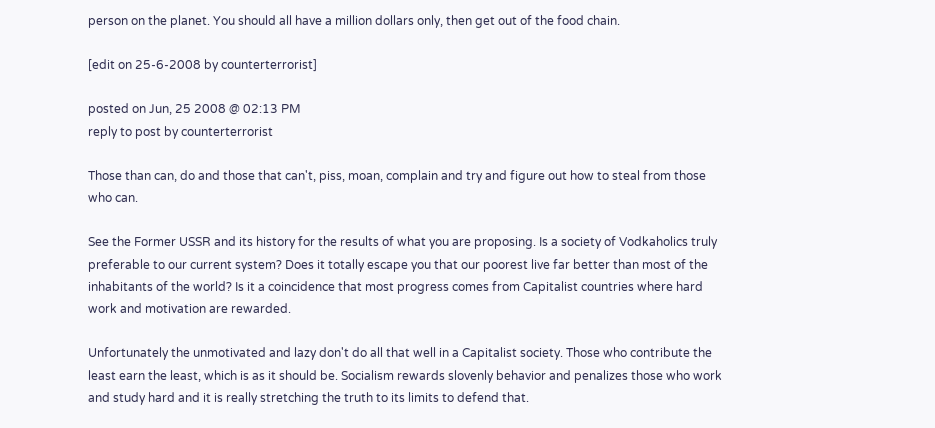person on the planet. You should all have a million dollars only, then get out of the food chain.

[edit on 25-6-2008 by counterterrorist]

posted on Jun, 25 2008 @ 02:13 PM
reply to post by counterterrorist

Those than can, do and those that can't, piss, moan, complain and try and figure out how to steal from those who can.

See the Former USSR and its history for the results of what you are proposing. Is a society of Vodkaholics truly preferable to our current system? Does it totally escape you that our poorest live far better than most of the inhabitants of the world? Is it a coincidence that most progress comes from Capitalist countries where hard work and motivation are rewarded.

Unfortunately the unmotivated and lazy don't do all that well in a Capitalist society. Those who contribute the least earn the least, which is as it should be. Socialism rewards slovenly behavior and penalizes those who work and study hard and it is really stretching the truth to its limits to defend that.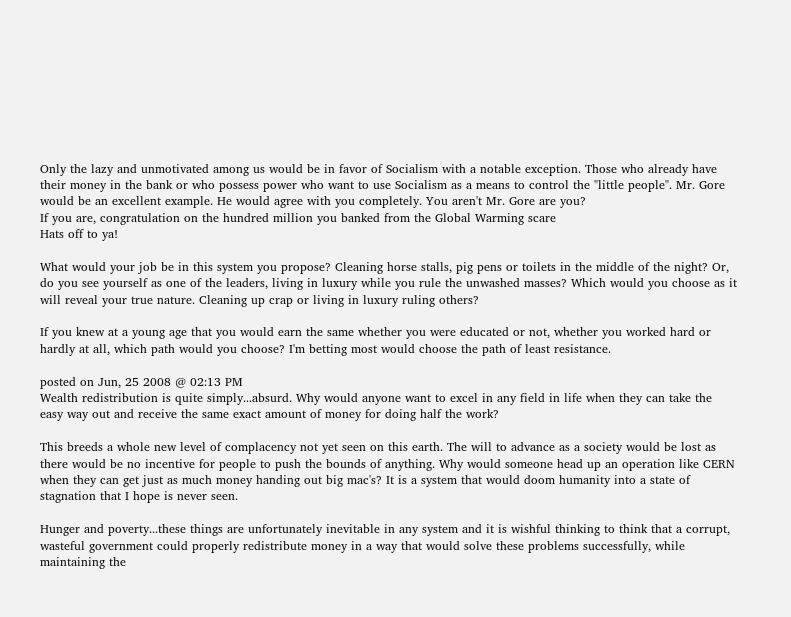Only the lazy and unmotivated among us would be in favor of Socialism with a notable exception. Those who already have their money in the bank or who possess power who want to use Socialism as a means to control the "little people". Mr. Gore would be an excellent example. He would agree with you completely. You aren't Mr. Gore are you?
If you are, congratulation on the hundred million you banked from the Global Warming scare
Hats off to ya!

What would your job be in this system you propose? Cleaning horse stalls, pig pens or toilets in the middle of the night? Or, do you see yourself as one of the leaders, living in luxury while you rule the unwashed masses? Which would you choose as it will reveal your true nature. Cleaning up crap or living in luxury ruling others?

If you knew at a young age that you would earn the same whether you were educated or not, whether you worked hard or hardly at all, which path would you choose? I'm betting most would choose the path of least resistance.

posted on Jun, 25 2008 @ 02:13 PM
Wealth redistribution is quite simply...absurd. Why would anyone want to excel in any field in life when they can take the easy way out and receive the same exact amount of money for doing half the work?

This breeds a whole new level of complacency not yet seen on this earth. The will to advance as a society would be lost as there would be no incentive for people to push the bounds of anything. Why would someone head up an operation like CERN when they can get just as much money handing out big mac's? It is a system that would doom humanity into a state of stagnation that I hope is never seen.

Hunger and poverty...these things are unfortunately inevitable in any system and it is wishful thinking to think that a corrupt, wasteful government could properly redistribute money in a way that would solve these problems successfully, while maintaining the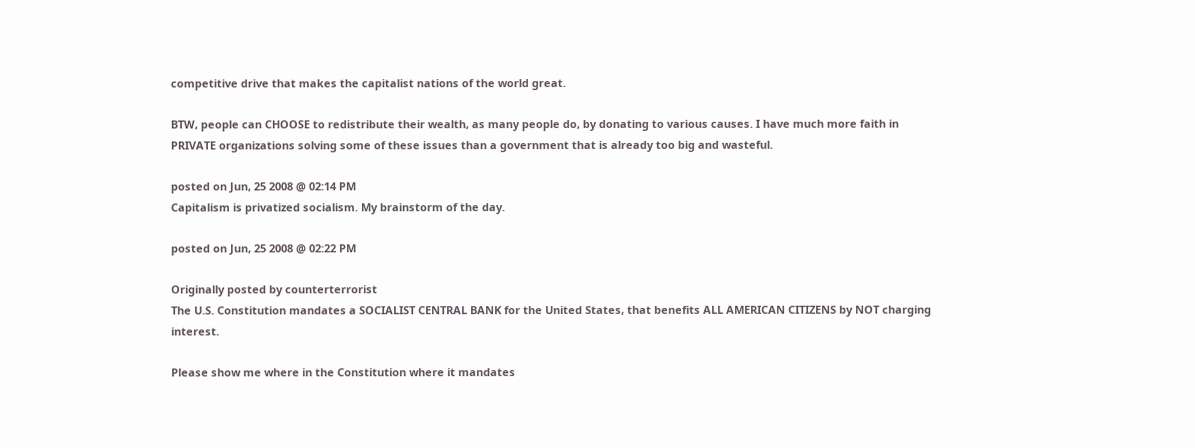competitive drive that makes the capitalist nations of the world great.

BTW, people can CHOOSE to redistribute their wealth, as many people do, by donating to various causes. I have much more faith in PRIVATE organizations solving some of these issues than a government that is already too big and wasteful.

posted on Jun, 25 2008 @ 02:14 PM
Capitalism is privatized socialism. My brainstorm of the day.

posted on Jun, 25 2008 @ 02:22 PM

Originally posted by counterterrorist
The U.S. Constitution mandates a SOCIALIST CENTRAL BANK for the United States, that benefits ALL AMERICAN CITIZENS by NOT charging interest.

Please show me where in the Constitution where it mandates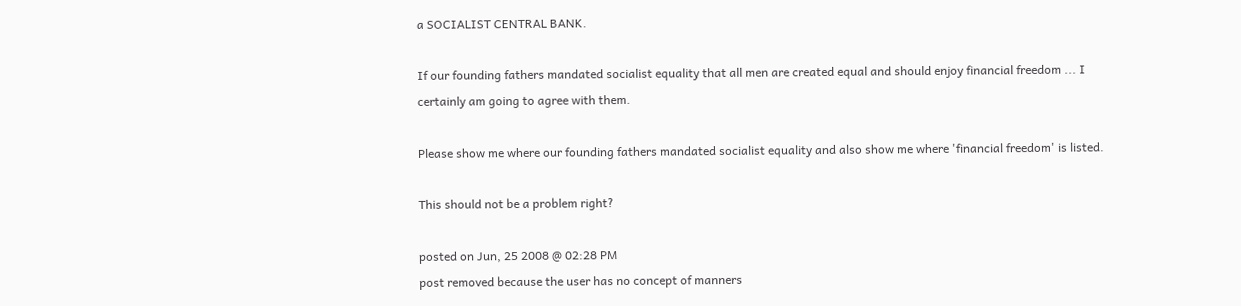a SOCIALIST CENTRAL BANK.

If our founding fathers mandated socialist equality that all men are created equal and should enjoy financial freedom ... I certainly am going to agree with them.

Please show me where our founding fathers mandated socialist equality and also show me where 'financial freedom' is listed.

This should not be a problem right?

posted on Jun, 25 2008 @ 02:28 PM
post removed because the user has no concept of manners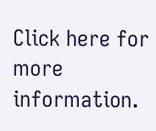Click here for more information.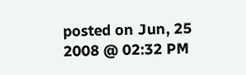posted on Jun, 25 2008 @ 02:32 PM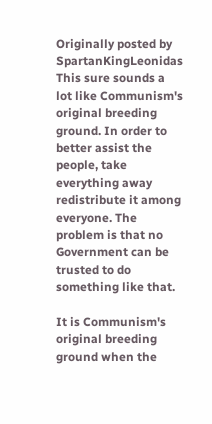Originally posted by SpartanKingLeonidas
This sure sounds a lot like Communism's original breeding ground. In order to better assist the people, take everything away redistribute it among everyone. The problem is that no Government can be trusted to do something like that.

It is Communism's original breeding ground when the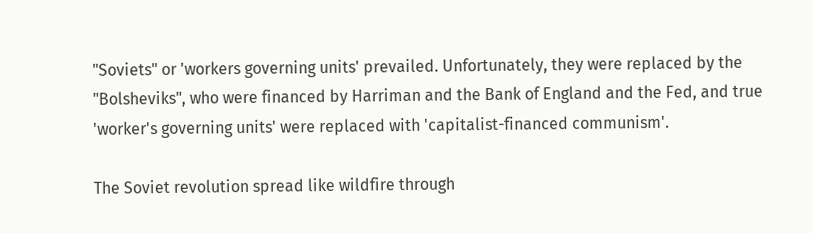"Soviets" or 'workers governing units' prevailed. Unfortunately, they were replaced by the "Bolsheviks", who were financed by Harriman and the Bank of England and the Fed, and true 'worker's governing units' were replaced with 'capitalist-financed communism'.

The Soviet revolution spread like wildfire through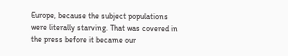Europe, because the subject populations were literally starving. That was covered in the press before it became our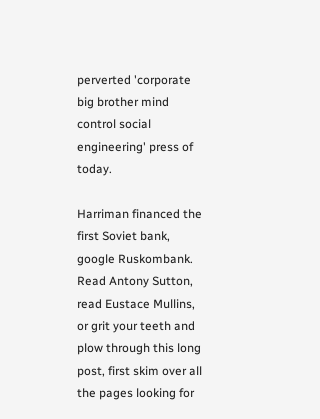perverted 'corporate big brother mind control social engineering' press of today.

Harriman financed the first Soviet bank, google Ruskombank. Read Antony Sutton, read Eustace Mullins, or grit your teeth and plow through this long post, first skim over all the pages looking for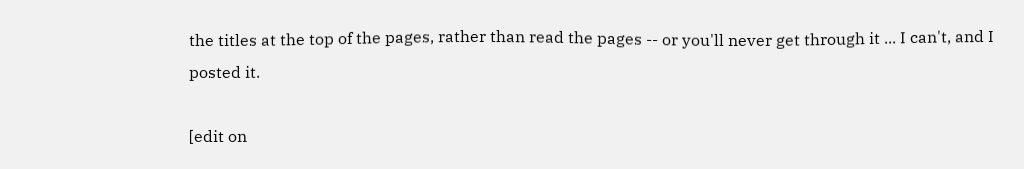the titles at the top of the pages, rather than read the pages -- or you'll never get through it ... I can't, and I posted it.

[edit on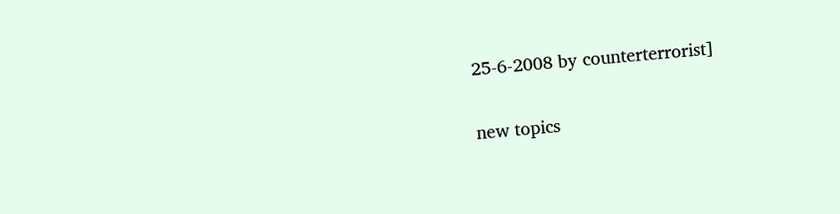25-6-2008 by counterterrorist]

new topics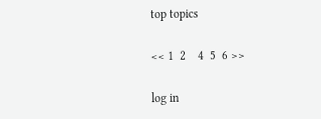top topics

<< 1  2    4  5  6 >>

log in